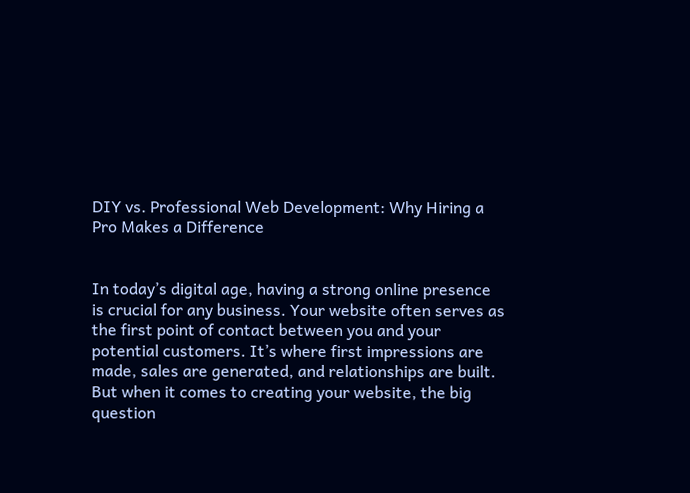DIY vs. Professional Web Development: Why Hiring a Pro Makes a Difference


In today’s digital age, having a strong online presence is crucial for any business. Your website often serves as the first point of contact between you and your potential customers. It’s where first impressions are made, sales are generated, and relationships are built. But when it comes to creating your website, the big question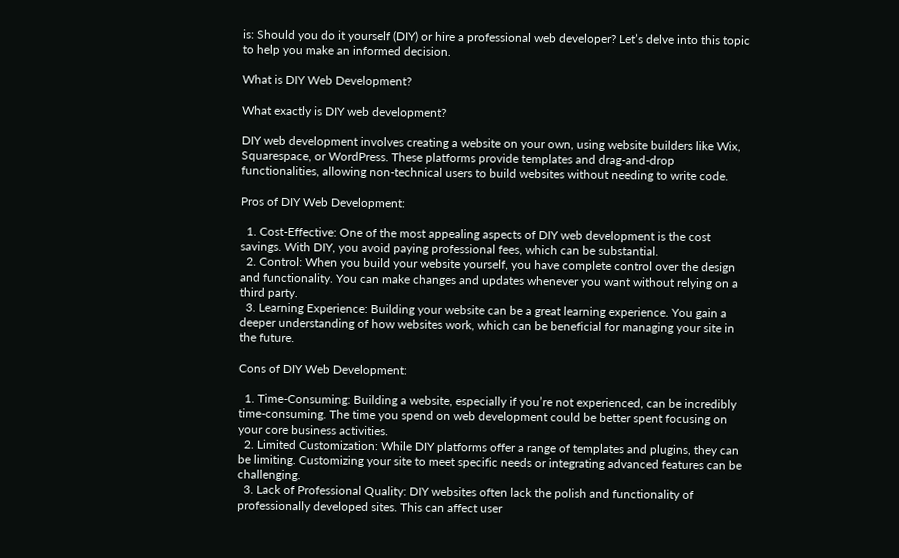is: Should you do it yourself (DIY) or hire a professional web developer? Let’s delve into this topic to help you make an informed decision.

What is DIY Web Development?

What exactly is DIY web development?

DIY web development involves creating a website on your own, using website builders like Wix, Squarespace, or WordPress. These platforms provide templates and drag-and-drop functionalities, allowing non-technical users to build websites without needing to write code.

Pros of DIY Web Development:

  1. Cost-Effective: One of the most appealing aspects of DIY web development is the cost savings. With DIY, you avoid paying professional fees, which can be substantial.
  2. Control: When you build your website yourself, you have complete control over the design and functionality. You can make changes and updates whenever you want without relying on a third party.
  3. Learning Experience: Building your website can be a great learning experience. You gain a deeper understanding of how websites work, which can be beneficial for managing your site in the future.

Cons of DIY Web Development:

  1. Time-Consuming: Building a website, especially if you’re not experienced, can be incredibly time-consuming. The time you spend on web development could be better spent focusing on your core business activities.
  2. Limited Customization: While DIY platforms offer a range of templates and plugins, they can be limiting. Customizing your site to meet specific needs or integrating advanced features can be challenging.
  3. Lack of Professional Quality: DIY websites often lack the polish and functionality of professionally developed sites. This can affect user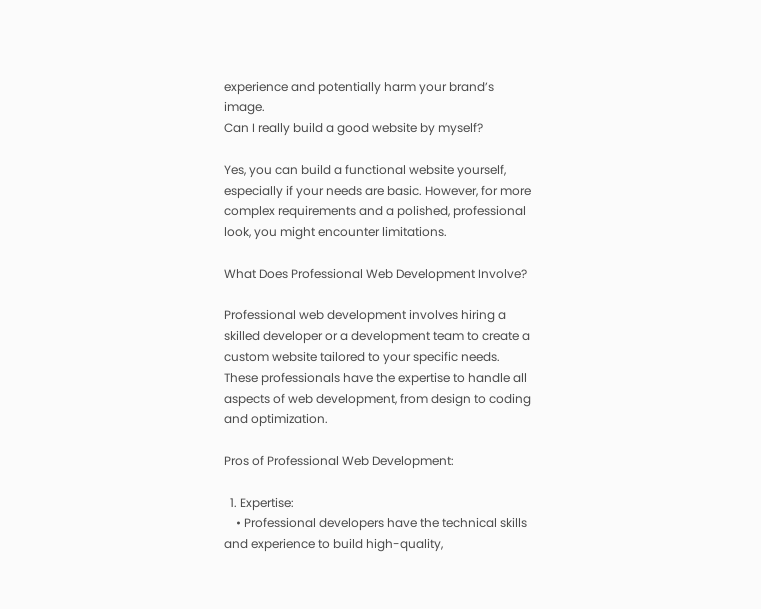experience and potentially harm your brand’s image.
Can I really build a good website by myself?

Yes, you can build a functional website yourself, especially if your needs are basic. However, for more complex requirements and a polished, professional look, you might encounter limitations.

What Does Professional Web Development Involve?

Professional web development involves hiring a skilled developer or a development team to create a custom website tailored to your specific needs. These professionals have the expertise to handle all aspects of web development, from design to coding and optimization.

Pros of Professional Web Development:

  1. Expertise:
    • Professional developers have the technical skills and experience to build high-quality,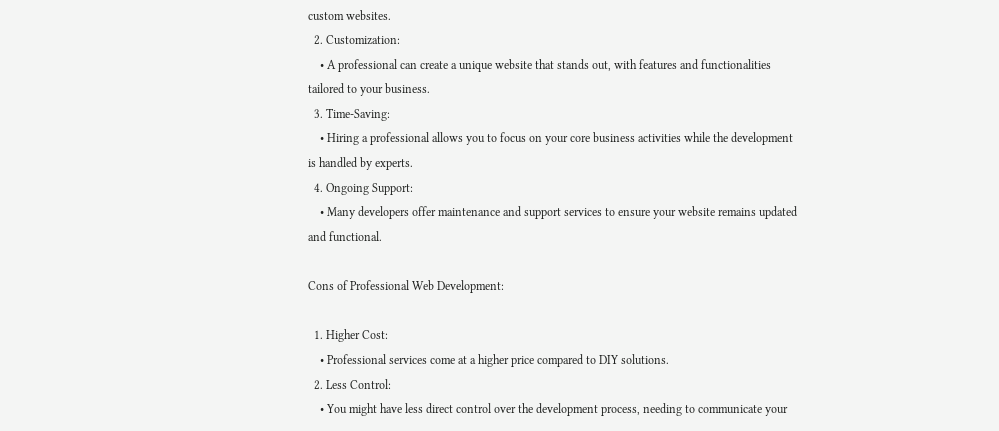custom websites.
  2. Customization:
    • A professional can create a unique website that stands out, with features and functionalities tailored to your business.
  3. Time-Saving:
    • Hiring a professional allows you to focus on your core business activities while the development is handled by experts.
  4. Ongoing Support:
    • Many developers offer maintenance and support services to ensure your website remains updated and functional.

Cons of Professional Web Development:

  1. Higher Cost:
    • Professional services come at a higher price compared to DIY solutions.
  2. Less Control:
    • You might have less direct control over the development process, needing to communicate your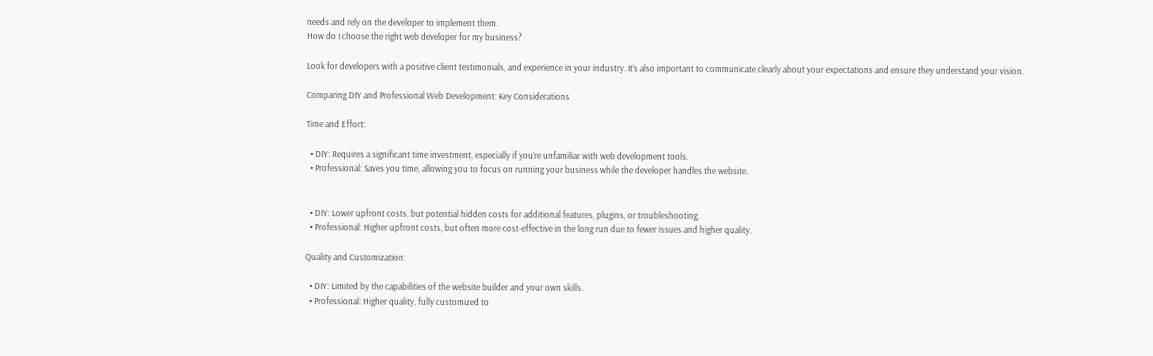needs and rely on the developer to implement them.
How do I choose the right web developer for my business?

Look for developers with a positive client testimonials, and experience in your industry. It’s also important to communicate clearly about your expectations and ensure they understand your vision.

Comparing DIY and Professional Web Development: Key Considerations

Time and Effort:

  • DIY: Requires a significant time investment, especially if you’re unfamiliar with web development tools.
  • Professional: Saves you time, allowing you to focus on running your business while the developer handles the website.


  • DIY: Lower upfront costs, but potential hidden costs for additional features, plugins, or troubleshooting.
  • Professional: Higher upfront costs, but often more cost-effective in the long run due to fewer issues and higher quality.

Quality and Customization:

  • DIY: Limited by the capabilities of the website builder and your own skills.
  • Professional: Higher quality, fully customized to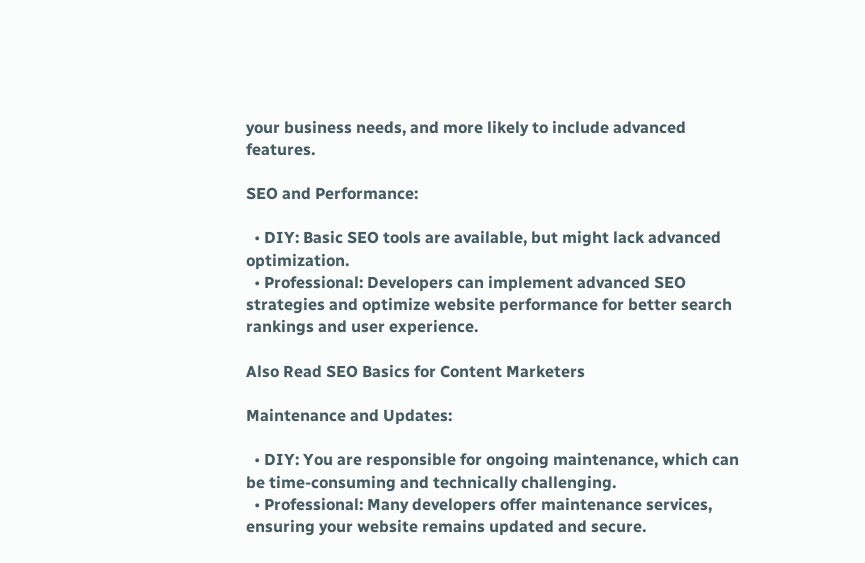your business needs, and more likely to include advanced features.

SEO and Performance:

  • DIY: Basic SEO tools are available, but might lack advanced optimization.
  • Professional: Developers can implement advanced SEO strategies and optimize website performance for better search rankings and user experience.

Also Read SEO Basics for Content Marketers

Maintenance and Updates:

  • DIY: You are responsible for ongoing maintenance, which can be time-consuming and technically challenging.
  • Professional: Many developers offer maintenance services, ensuring your website remains updated and secure.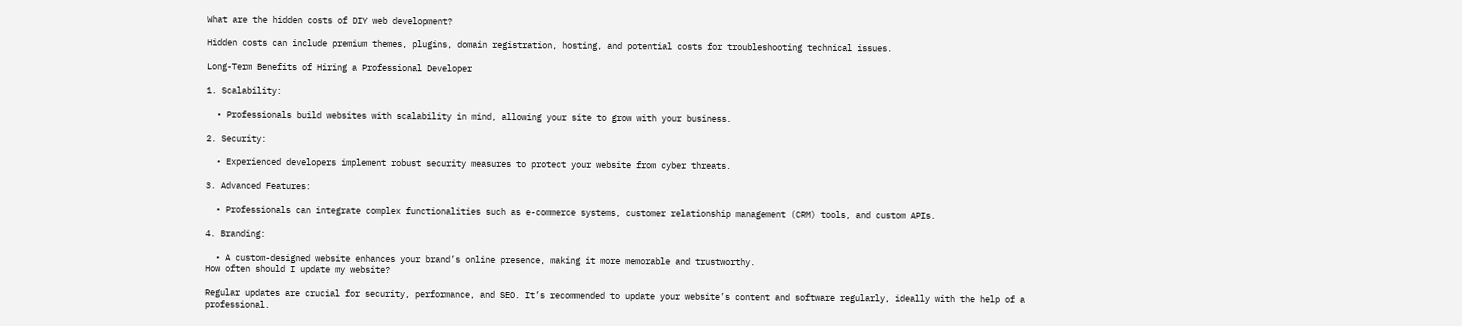What are the hidden costs of DIY web development?

Hidden costs can include premium themes, plugins, domain registration, hosting, and potential costs for troubleshooting technical issues.

Long-Term Benefits of Hiring a Professional Developer

1. Scalability:

  • Professionals build websites with scalability in mind, allowing your site to grow with your business.

2. Security:

  • Experienced developers implement robust security measures to protect your website from cyber threats.

3. Advanced Features:

  • Professionals can integrate complex functionalities such as e-commerce systems, customer relationship management (CRM) tools, and custom APIs.

4. Branding:

  • A custom-designed website enhances your brand’s online presence, making it more memorable and trustworthy.
How often should I update my website?

Regular updates are crucial for security, performance, and SEO. It’s recommended to update your website’s content and software regularly, ideally with the help of a professional.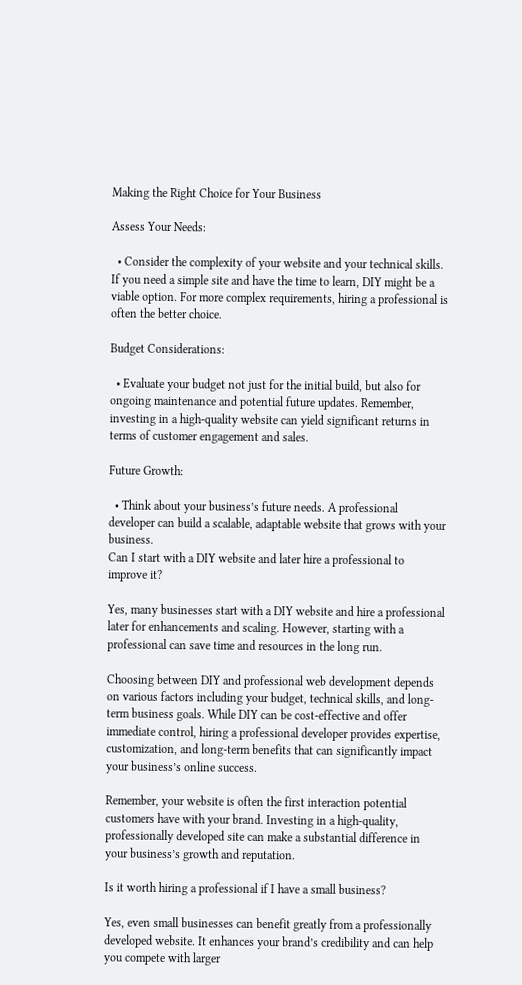Making the Right Choice for Your Business

Assess Your Needs:

  • Consider the complexity of your website and your technical skills. If you need a simple site and have the time to learn, DIY might be a viable option. For more complex requirements, hiring a professional is often the better choice.

Budget Considerations:

  • Evaluate your budget not just for the initial build, but also for ongoing maintenance and potential future updates. Remember, investing in a high-quality website can yield significant returns in terms of customer engagement and sales.

Future Growth:

  • Think about your business’s future needs. A professional developer can build a scalable, adaptable website that grows with your business.
Can I start with a DIY website and later hire a professional to improve it?

Yes, many businesses start with a DIY website and hire a professional later for enhancements and scaling. However, starting with a professional can save time and resources in the long run.

Choosing between DIY and professional web development depends on various factors including your budget, technical skills, and long-term business goals. While DIY can be cost-effective and offer immediate control, hiring a professional developer provides expertise, customization, and long-term benefits that can significantly impact your business’s online success.

Remember, your website is often the first interaction potential customers have with your brand. Investing in a high-quality, professionally developed site can make a substantial difference in your business’s growth and reputation.

Is it worth hiring a professional if I have a small business?

Yes, even small businesses can benefit greatly from a professionally developed website. It enhances your brand’s credibility and can help you compete with larger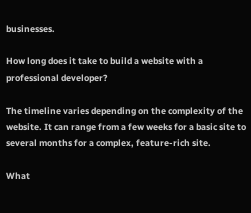businesses.

How long does it take to build a website with a professional developer?

The timeline varies depending on the complexity of the website. It can range from a few weeks for a basic site to several months for a complex, feature-rich site.

What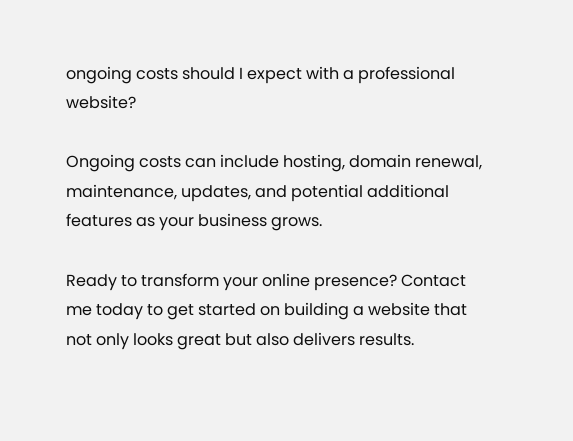ongoing costs should I expect with a professional website?

Ongoing costs can include hosting, domain renewal, maintenance, updates, and potential additional features as your business grows.

Ready to transform your online presence? Contact me today to get started on building a website that not only looks great but also delivers results.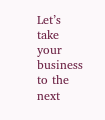Let’s take your business to the next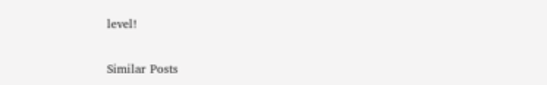level!

Similar Posts